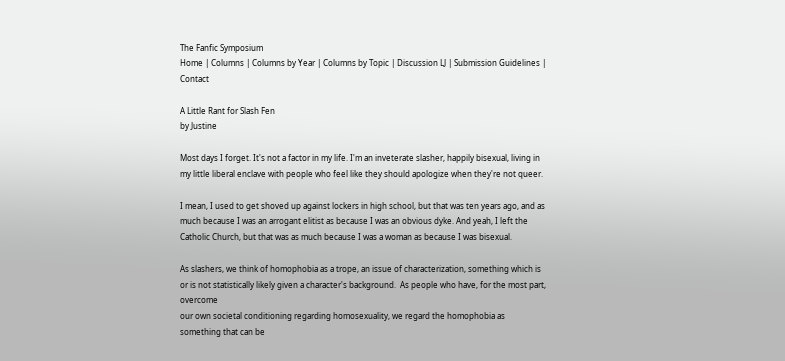The Fanfic Symposium
Home | Columns | Columns by Year | Columns by Topic | Discussion LJ | Submission Guidelines | Contact

A Little Rant for Slash Fen
by Justine

Most days I forget. It's not a factor in my life. I'm an inveterate slasher, happily bisexual, living in my little liberal enclave with people who feel like they should apologize when they're not queer.

I mean, I used to get shoved up against lockers in high school, but that was ten years ago, and as much because I was an arrogant elitist as because I was an obvious dyke. And yeah, I left the Catholic Church, but that was as much because I was a woman as because I was bisexual.

As slashers, we think of homophobia as a trope, an issue of characterization, something which is or is not statistically likely given a character's background.  As people who have, for the most part, overcome
our own societal conditioning regarding homosexuality, we regard the homophobia as something that can be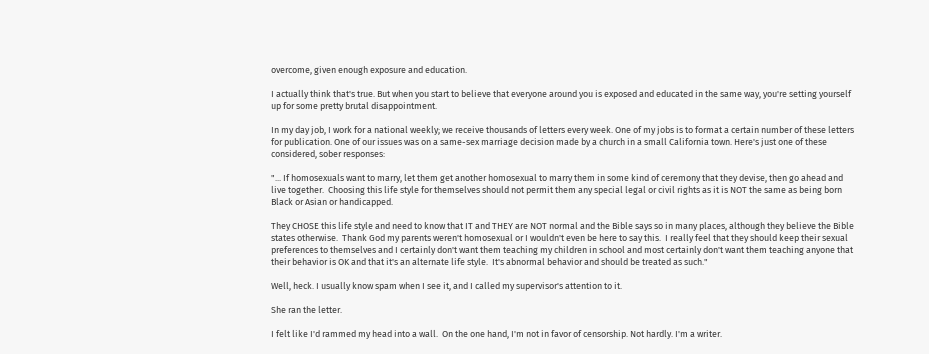overcome, given enough exposure and education.

I actually think that's true. But when you start to believe that everyone around you is exposed and educated in the same way, you're setting yourself up for some pretty brutal disappointment.

In my day job, I work for a national weekly; we receive thousands of letters every week. One of my jobs is to format a certain number of these letters for publication. One of our issues was on a same-sex marriage decision made by a church in a small California town. Here's just one of these considered, sober responses:

"... If homosexuals want to marry, let them get another homosexual to marry them in some kind of ceremony that they devise, then go ahead and live together.  Choosing this life style for themselves should not permit them any special legal or civil rights as it is NOT the same as being born Black or Asian or handicapped.

They CHOSE this life style and need to know that IT and THEY are NOT normal and the Bible says so in many places, although they believe the Bible states otherwise.  Thank God my parents weren't homosexual or I wouldn't even be here to say this.  I really feel that they should keep their sexual preferences to themselves and I certainly don't want them teaching my children in school and most certainly don't want them teaching anyone that their behavior is OK and that it's an alternate life style.  It's abnormal behavior and should be treated as such."

Well, heck. I usually know spam when I see it, and I called my supervisor's attention to it.

She ran the letter.

I felt like I'd rammed my head into a wall.  On the one hand, I'm not in favor of censorship. Not hardly. I'm a writer.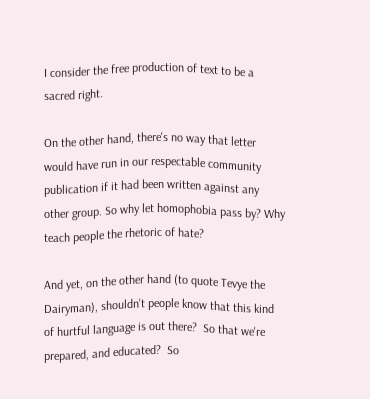I consider the free production of text to be a sacred right.

On the other hand, there's no way that letter would have run in our respectable community publication if it had been written against any other group. So why let homophobia pass by? Why teach people the rhetoric of hate?

And yet, on the other hand (to quote Tevye the Dairyman), shouldn't people know that this kind of hurtful language is out there?  So that we're prepared, and educated?  So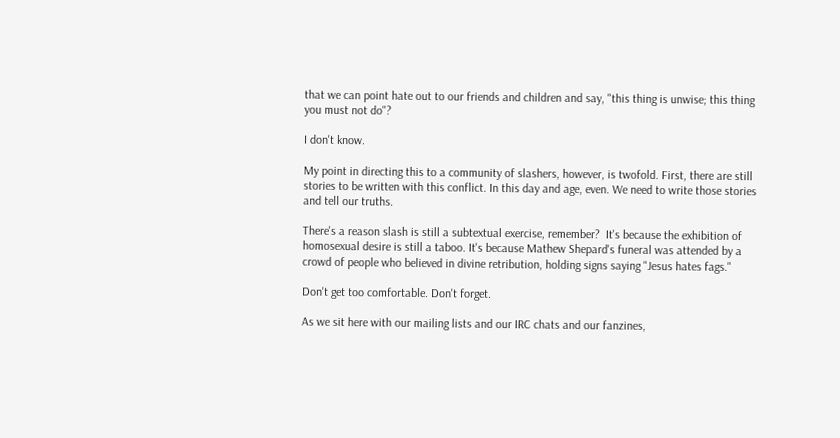that we can point hate out to our friends and children and say, "this thing is unwise; this thing you must not do"?

I don't know.

My point in directing this to a community of slashers, however, is twofold. First, there are still stories to be written with this conflict. In this day and age, even. We need to write those stories and tell our truths.

There's a reason slash is still a subtextual exercise, remember?  It's because the exhibition of homosexual desire is still a taboo. It's because Mathew Shepard's funeral was attended by a crowd of people who believed in divine retribution, holding signs saying "Jesus hates fags."

Don't get too comfortable. Don't forget.

As we sit here with our mailing lists and our IRC chats and our fanzines,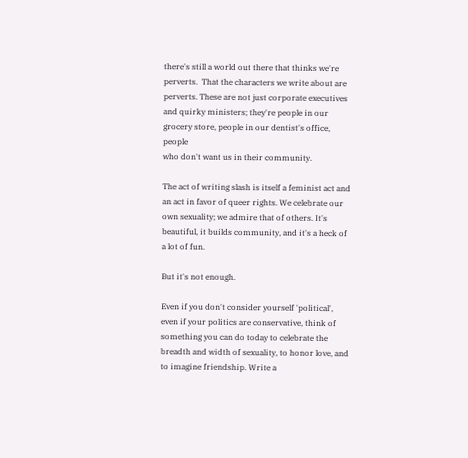there's still a world out there that thinks we're perverts.  That the characters we write about are perverts. These are not just corporate executives and quirky ministers; they're people in our grocery store, people in our dentist's office, people
who don't want us in their community.

The act of writing slash is itself a feminist act and an act in favor of queer rights. We celebrate our own sexuality; we admire that of others. It's beautiful, it builds community, and it's a heck of a lot of fun.

But it's not enough.

Even if you don't consider yourself 'political', even if your politics are conservative, think of something you can do today to celebrate the breadth and width of sexuality, to honor love, and to imagine friendship. Write a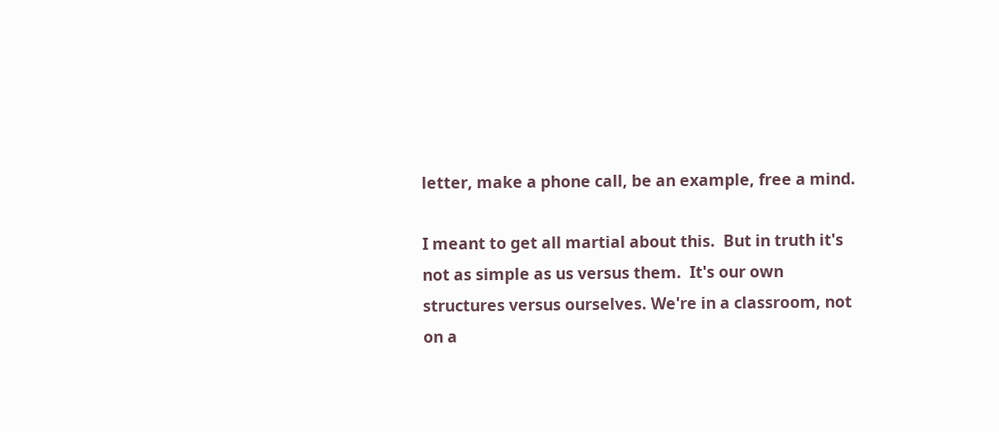letter, make a phone call, be an example, free a mind.

I meant to get all martial about this.  But in truth it's not as simple as us versus them.  It's our own structures versus ourselves. We're in a classroom, not on a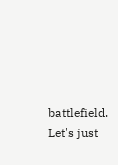battlefield. Let's just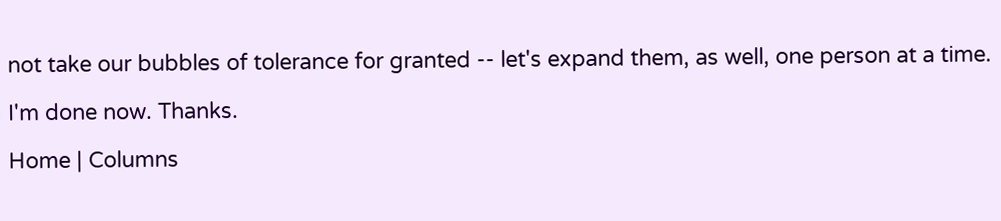not take our bubbles of tolerance for granted -- let's expand them, as well, one person at a time.

I'm done now. Thanks.

Home | Columns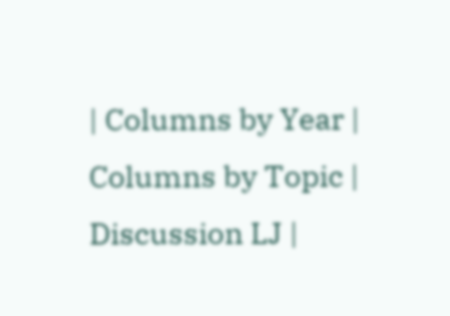| Columns by Year | Columns by Topic | Discussion LJ |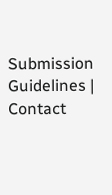Submission Guidelines | Contact